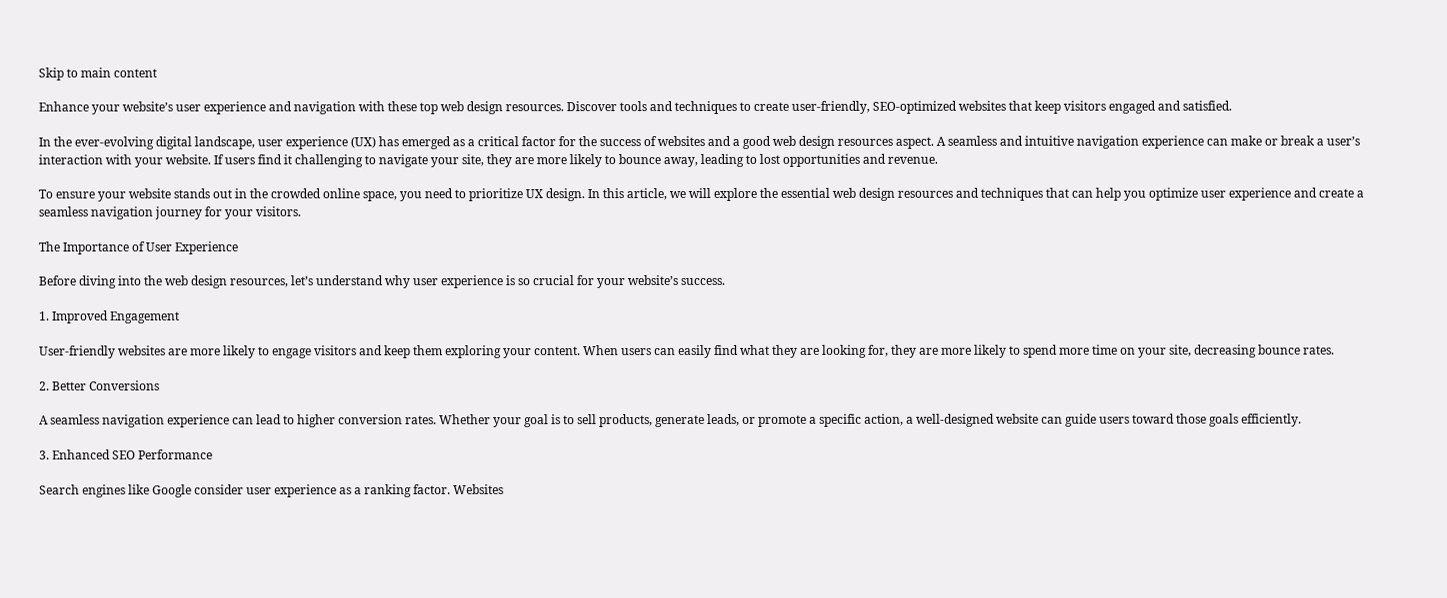Skip to main content

Enhance your website’s user experience and navigation with these top web design resources. Discover tools and techniques to create user-friendly, SEO-optimized websites that keep visitors engaged and satisfied.

In the ever-evolving digital landscape, user experience (UX) has emerged as a critical factor for the success of websites and a good web design resources aspect. A seamless and intuitive navigation experience can make or break a user’s interaction with your website. If users find it challenging to navigate your site, they are more likely to bounce away, leading to lost opportunities and revenue.

To ensure your website stands out in the crowded online space, you need to prioritize UX design. In this article, we will explore the essential web design resources and techniques that can help you optimize user experience and create a seamless navigation journey for your visitors.

The Importance of User Experience

Before diving into the web design resources, let’s understand why user experience is so crucial for your website’s success.

1. Improved Engagement

User-friendly websites are more likely to engage visitors and keep them exploring your content. When users can easily find what they are looking for, they are more likely to spend more time on your site, decreasing bounce rates.

2. Better Conversions

A seamless navigation experience can lead to higher conversion rates. Whether your goal is to sell products, generate leads, or promote a specific action, a well-designed website can guide users toward those goals efficiently.

3. Enhanced SEO Performance

Search engines like Google consider user experience as a ranking factor. Websites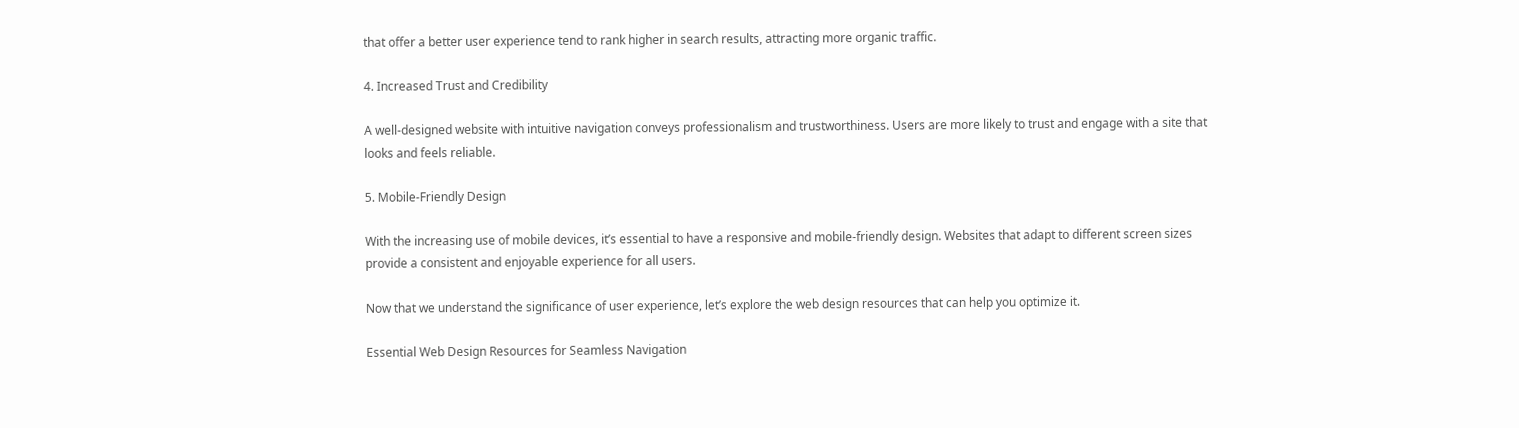that offer a better user experience tend to rank higher in search results, attracting more organic traffic.

4. Increased Trust and Credibility

A well-designed website with intuitive navigation conveys professionalism and trustworthiness. Users are more likely to trust and engage with a site that looks and feels reliable.

5. Mobile-Friendly Design

With the increasing use of mobile devices, it’s essential to have a responsive and mobile-friendly design. Websites that adapt to different screen sizes provide a consistent and enjoyable experience for all users.

Now that we understand the significance of user experience, let’s explore the web design resources that can help you optimize it.

Essential Web Design Resources for Seamless Navigation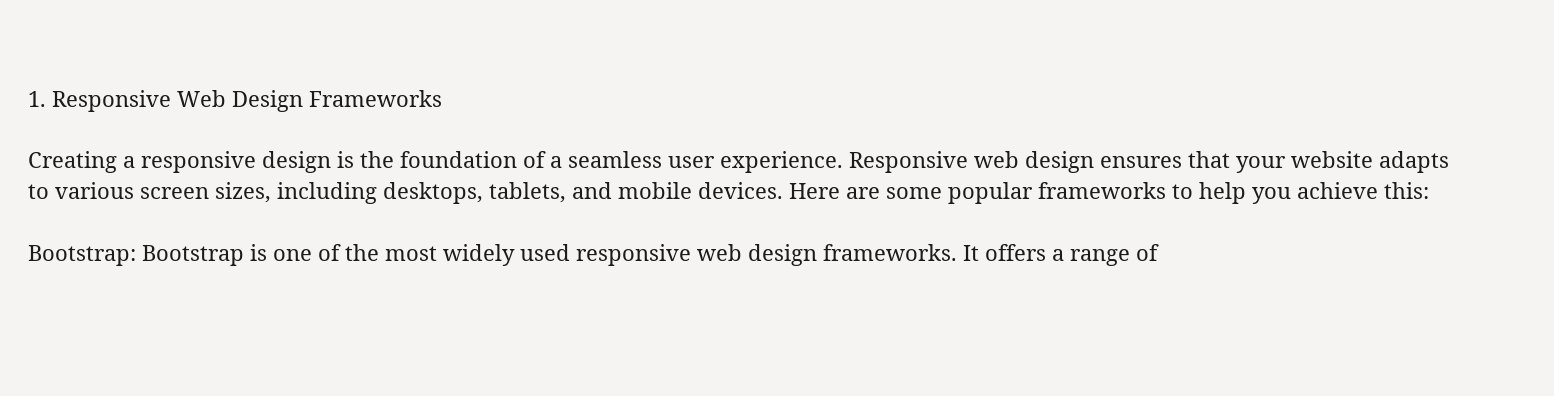1. Responsive Web Design Frameworks

Creating a responsive design is the foundation of a seamless user experience. Responsive web design ensures that your website adapts to various screen sizes, including desktops, tablets, and mobile devices. Here are some popular frameworks to help you achieve this:

Bootstrap: Bootstrap is one of the most widely used responsive web design frameworks. It offers a range of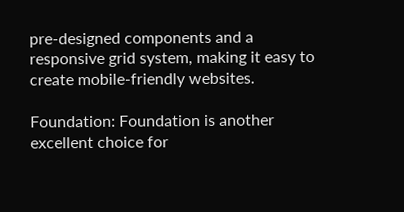pre-designed components and a responsive grid system, making it easy to create mobile-friendly websites.

Foundation: Foundation is another excellent choice for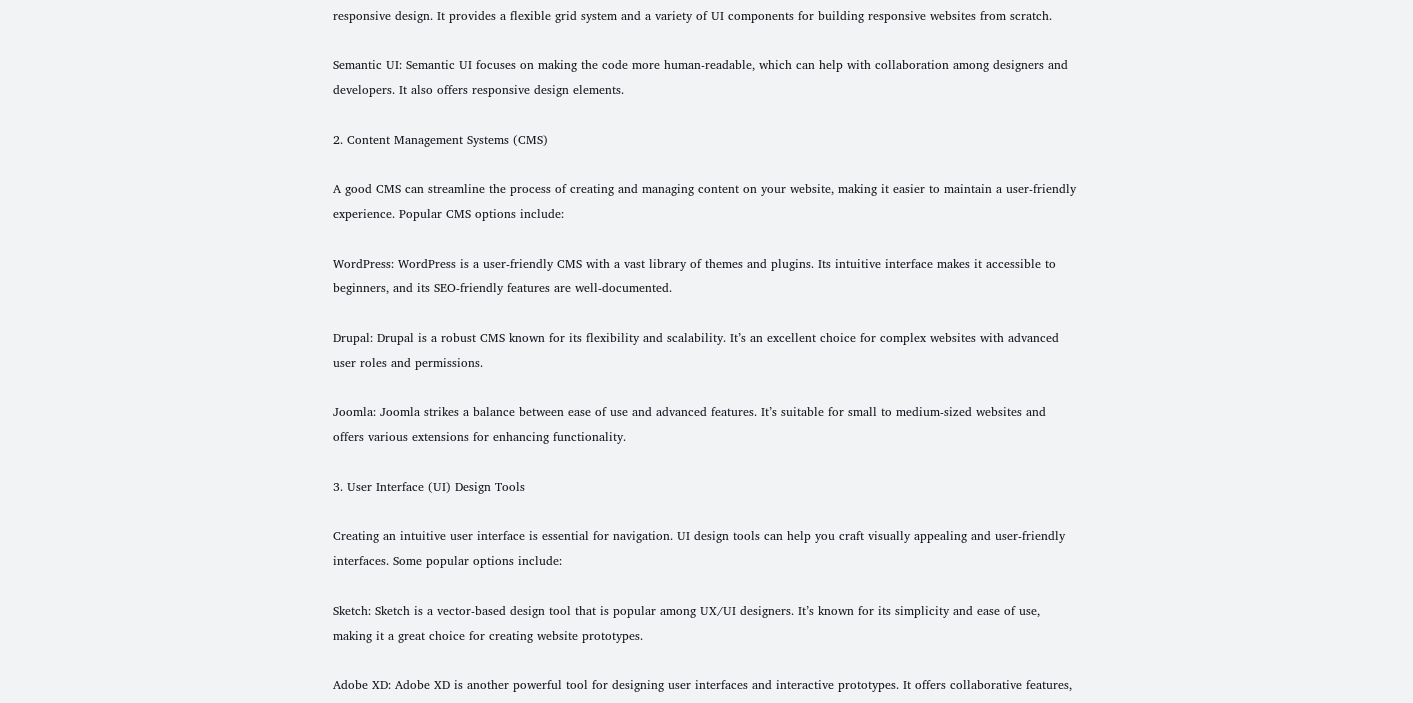responsive design. It provides a flexible grid system and a variety of UI components for building responsive websites from scratch.

Semantic UI: Semantic UI focuses on making the code more human-readable, which can help with collaboration among designers and developers. It also offers responsive design elements.

2. Content Management Systems (CMS)

A good CMS can streamline the process of creating and managing content on your website, making it easier to maintain a user-friendly experience. Popular CMS options include:

WordPress: WordPress is a user-friendly CMS with a vast library of themes and plugins. Its intuitive interface makes it accessible to beginners, and its SEO-friendly features are well-documented.

Drupal: Drupal is a robust CMS known for its flexibility and scalability. It’s an excellent choice for complex websites with advanced user roles and permissions.

Joomla: Joomla strikes a balance between ease of use and advanced features. It’s suitable for small to medium-sized websites and offers various extensions for enhancing functionality.

3. User Interface (UI) Design Tools

Creating an intuitive user interface is essential for navigation. UI design tools can help you craft visually appealing and user-friendly interfaces. Some popular options include:

Sketch: Sketch is a vector-based design tool that is popular among UX/UI designers. It’s known for its simplicity and ease of use, making it a great choice for creating website prototypes.

Adobe XD: Adobe XD is another powerful tool for designing user interfaces and interactive prototypes. It offers collaborative features,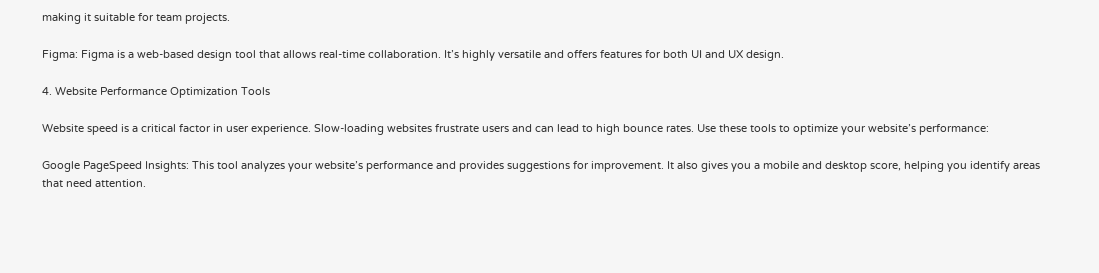making it suitable for team projects.

Figma: Figma is a web-based design tool that allows real-time collaboration. It’s highly versatile and offers features for both UI and UX design.

4. Website Performance Optimization Tools

Website speed is a critical factor in user experience. Slow-loading websites frustrate users and can lead to high bounce rates. Use these tools to optimize your website’s performance:

Google PageSpeed Insights: This tool analyzes your website’s performance and provides suggestions for improvement. It also gives you a mobile and desktop score, helping you identify areas that need attention.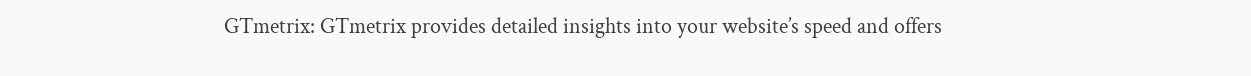GTmetrix: GTmetrix provides detailed insights into your website’s speed and offers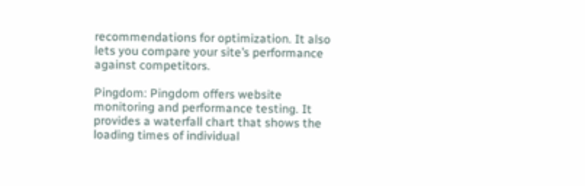recommendations for optimization. It also lets you compare your site’s performance against competitors.

Pingdom: Pingdom offers website monitoring and performance testing. It provides a waterfall chart that shows the loading times of individual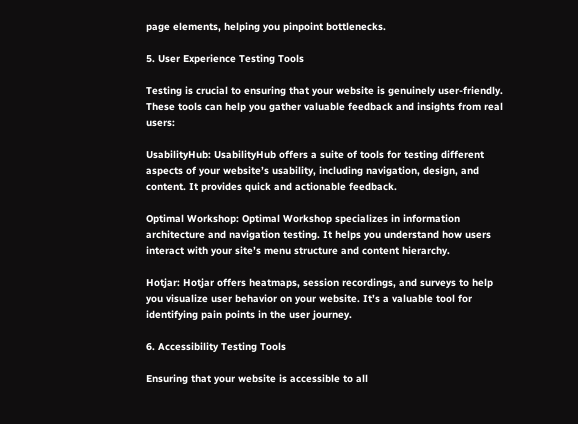page elements, helping you pinpoint bottlenecks.

5. User Experience Testing Tools

Testing is crucial to ensuring that your website is genuinely user-friendly. These tools can help you gather valuable feedback and insights from real users:

UsabilityHub: UsabilityHub offers a suite of tools for testing different aspects of your website’s usability, including navigation, design, and content. It provides quick and actionable feedback.

Optimal Workshop: Optimal Workshop specializes in information architecture and navigation testing. It helps you understand how users interact with your site’s menu structure and content hierarchy.

Hotjar: Hotjar offers heatmaps, session recordings, and surveys to help you visualize user behavior on your website. It’s a valuable tool for identifying pain points in the user journey.

6. Accessibility Testing Tools

Ensuring that your website is accessible to all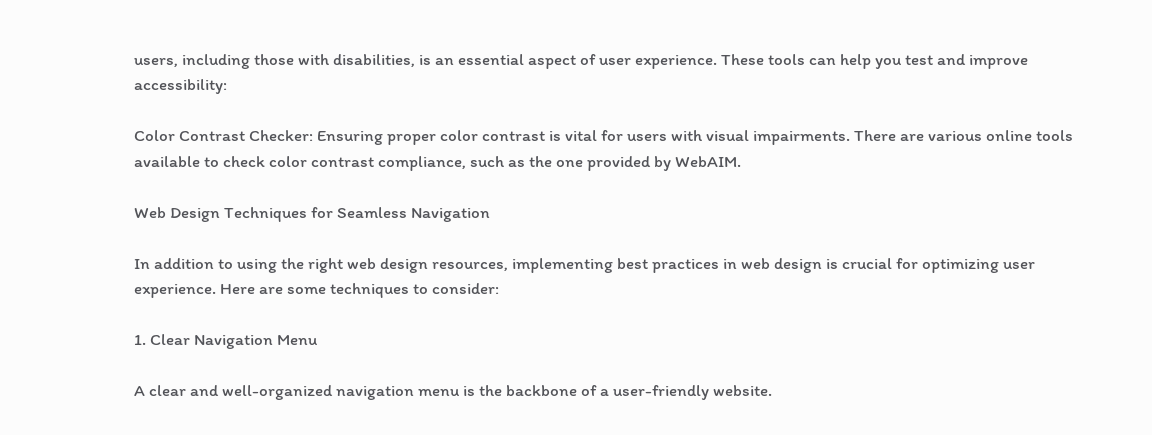users, including those with disabilities, is an essential aspect of user experience. These tools can help you test and improve accessibility:

Color Contrast Checker: Ensuring proper color contrast is vital for users with visual impairments. There are various online tools available to check color contrast compliance, such as the one provided by WebAIM.

Web Design Techniques for Seamless Navigation

In addition to using the right web design resources, implementing best practices in web design is crucial for optimizing user experience. Here are some techniques to consider:

1. Clear Navigation Menu

A clear and well-organized navigation menu is the backbone of a user-friendly website.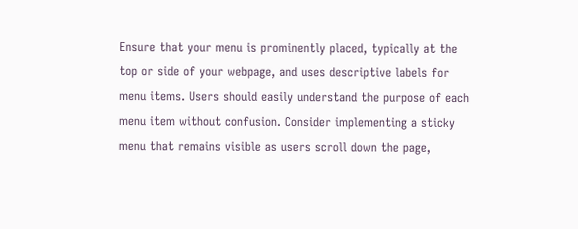Ensure that your menu is prominently placed, typically at the top or side of your webpage, and uses descriptive labels for menu items. Users should easily understand the purpose of each menu item without confusion. Consider implementing a sticky menu that remains visible as users scroll down the page,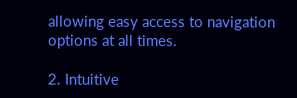allowing easy access to navigation options at all times.

2. Intuitive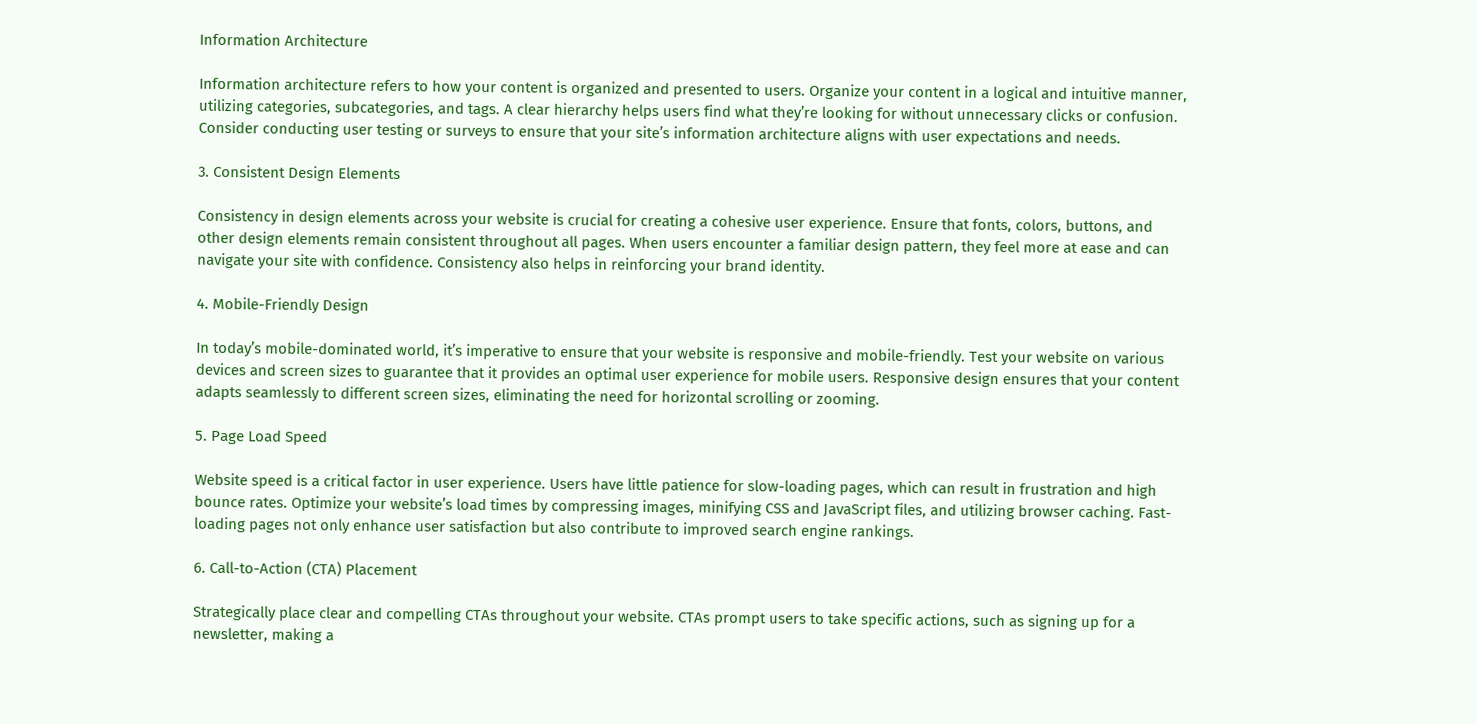Information Architecture

Information architecture refers to how your content is organized and presented to users. Organize your content in a logical and intuitive manner, utilizing categories, subcategories, and tags. A clear hierarchy helps users find what they’re looking for without unnecessary clicks or confusion. Consider conducting user testing or surveys to ensure that your site’s information architecture aligns with user expectations and needs.

3. Consistent Design Elements

Consistency in design elements across your website is crucial for creating a cohesive user experience. Ensure that fonts, colors, buttons, and other design elements remain consistent throughout all pages. When users encounter a familiar design pattern, they feel more at ease and can navigate your site with confidence. Consistency also helps in reinforcing your brand identity.

4. Mobile-Friendly Design

In today’s mobile-dominated world, it’s imperative to ensure that your website is responsive and mobile-friendly. Test your website on various devices and screen sizes to guarantee that it provides an optimal user experience for mobile users. Responsive design ensures that your content adapts seamlessly to different screen sizes, eliminating the need for horizontal scrolling or zooming.

5. Page Load Speed

Website speed is a critical factor in user experience. Users have little patience for slow-loading pages, which can result in frustration and high bounce rates. Optimize your website’s load times by compressing images, minifying CSS and JavaScript files, and utilizing browser caching. Fast-loading pages not only enhance user satisfaction but also contribute to improved search engine rankings.

6. Call-to-Action (CTA) Placement

Strategically place clear and compelling CTAs throughout your website. CTAs prompt users to take specific actions, such as signing up for a newsletter, making a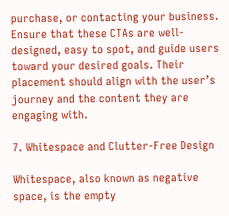purchase, or contacting your business. Ensure that these CTAs are well-designed, easy to spot, and guide users toward your desired goals. Their placement should align with the user’s journey and the content they are engaging with.

7. Whitespace and Clutter-Free Design

Whitespace, also known as negative space, is the empty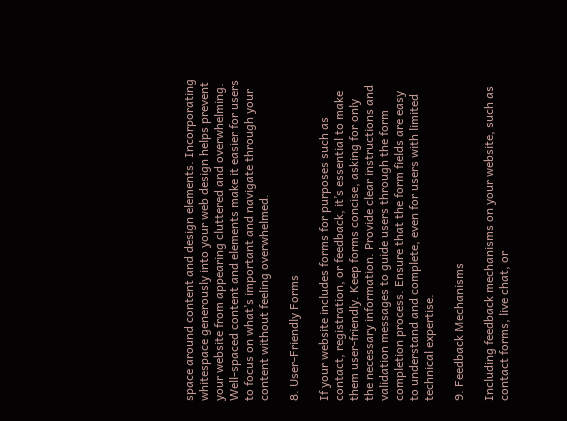space around content and design elements. Incorporating whitespace generously into your web design helps prevent your website from appearing cluttered and overwhelming. Well-spaced content and elements make it easier for users to focus on what’s important and navigate through your content without feeling overwhelmed.

8. User-Friendly Forms

If your website includes forms for purposes such as contact, registration, or feedback, it’s essential to make them user-friendly. Keep forms concise, asking for only the necessary information. Provide clear instructions and validation messages to guide users through the form completion process. Ensure that the form fields are easy to understand and complete, even for users with limited technical expertise.

9. Feedback Mechanisms

Including feedback mechanisms on your website, such as contact forms, live chat, or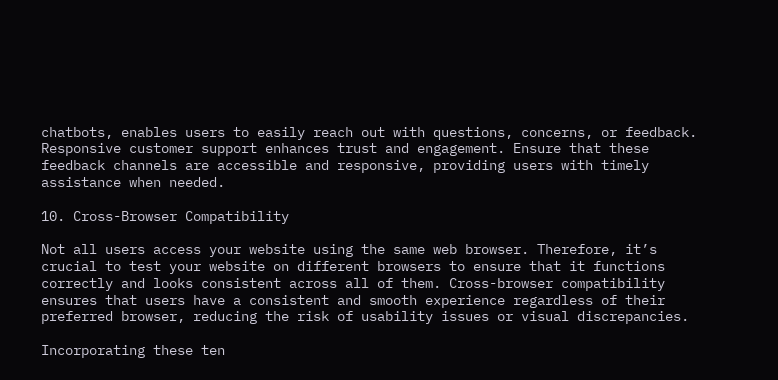chatbots, enables users to easily reach out with questions, concerns, or feedback. Responsive customer support enhances trust and engagement. Ensure that these feedback channels are accessible and responsive, providing users with timely assistance when needed.

10. Cross-Browser Compatibility

Not all users access your website using the same web browser. Therefore, it’s crucial to test your website on different browsers to ensure that it functions correctly and looks consistent across all of them. Cross-browser compatibility ensures that users have a consistent and smooth experience regardless of their preferred browser, reducing the risk of usability issues or visual discrepancies.

Incorporating these ten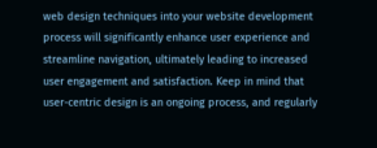web design techniques into your website development process will significantly enhance user experience and streamline navigation, ultimately leading to increased user engagement and satisfaction. Keep in mind that user-centric design is an ongoing process, and regularly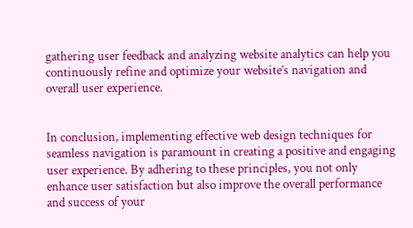gathering user feedback and analyzing website analytics can help you continuously refine and optimize your website’s navigation and overall user experience.


In conclusion, implementing effective web design techniques for seamless navigation is paramount in creating a positive and engaging user experience. By adhering to these principles, you not only enhance user satisfaction but also improve the overall performance and success of your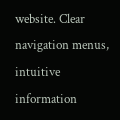website. Clear navigation menus, intuitive information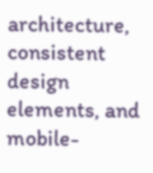architecture, consistent design elements, and mobile-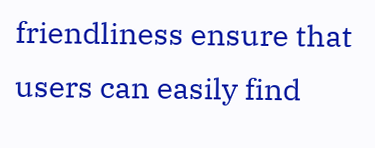friendliness ensure that users can easily find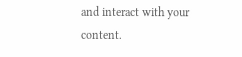and interact with your content.